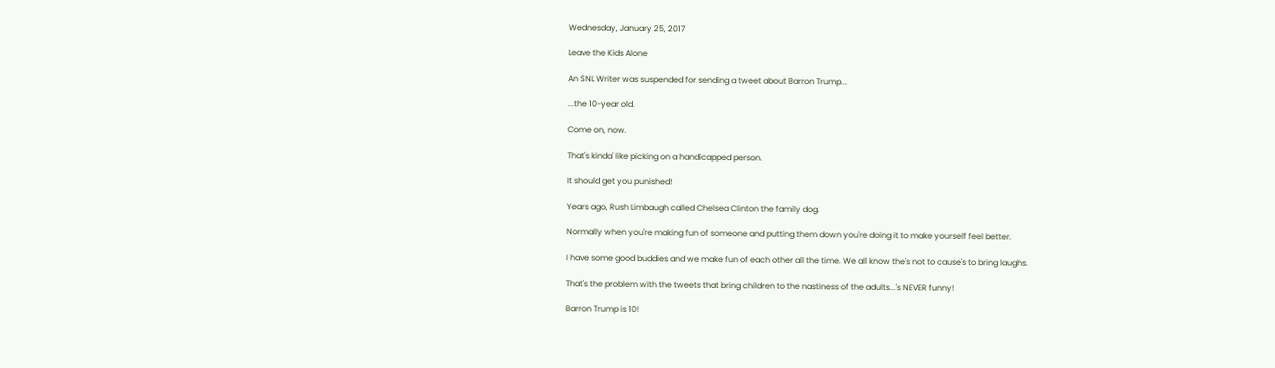Wednesday, January 25, 2017

Leave the Kids Alone

An SNL Writer was suspended for sending a tweet about Barron Trump...

...the 10-year old.

Come on, now.

That's kinda' like picking on a handicapped person.

It should get you punished!

Years ago, Rush Limbaugh called Chelsea Clinton the family dog.

Normally when you're making fun of someone and putting them down you're doing it to make yourself feel better.

I have some good buddies and we make fun of each other all the time. We all know the's not to cause's to bring laughs.

That's the problem with the tweets that bring children to the nastiness of the adults...'s NEVER funny!

Barron Trump is 10!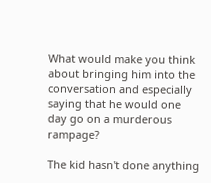What would make you think about bringing him into the conversation and especially saying that he would one day go on a murderous rampage?

The kid hasn't done anything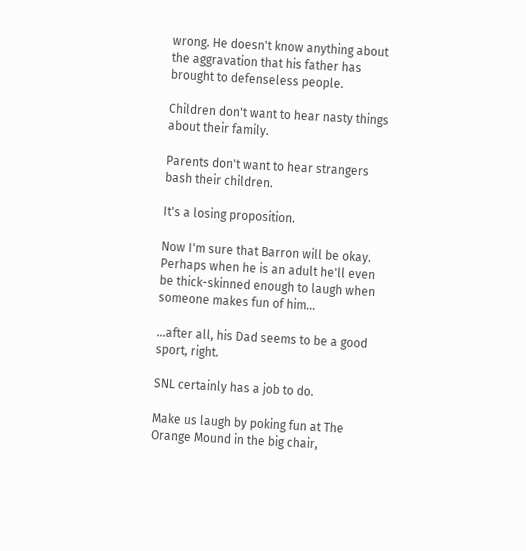wrong. He doesn't know anything about the aggravation that his father has brought to defenseless people.

Children don't want to hear nasty things about their family.

Parents don't want to hear strangers bash their children.

It's a losing proposition.

Now I'm sure that Barron will be okay. Perhaps when he is an adult he'll even be thick-skinned enough to laugh when someone makes fun of him...

...after all, his Dad seems to be a good sport, right.

SNL certainly has a job to do.

Make us laugh by poking fun at The Orange Mound in the big chair,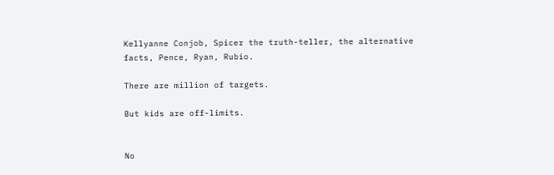Kellyanne Conjob, Spicer the truth-teller, the alternative facts, Pence, Ryan, Rubio.

There are million of targets.

But kids are off-limits.


No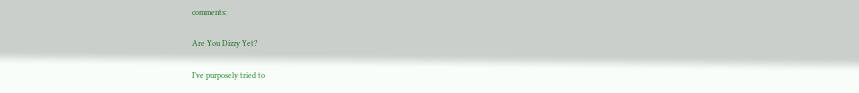comments:

Are You Dizzy Yet?

I’ve purposely tried to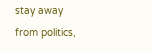stay away from politics,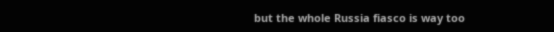but the whole Russia fiasco is way too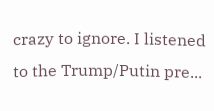crazy to ignore. I listened to the Trump/Putin pre...